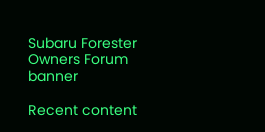Subaru Forester Owners Forum banner

Recent content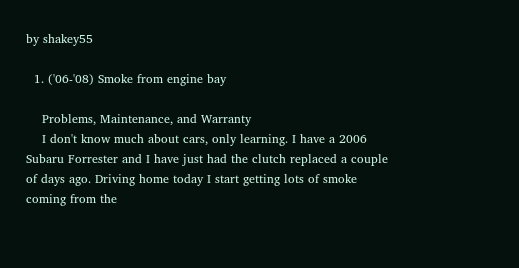by shakey55

  1. ('06-'08) Smoke from engine bay

    Problems, Maintenance, and Warranty
    I don't know much about cars, only learning. I have a 2006 Subaru Forrester and I have just had the clutch replaced a couple of days ago. Driving home today I start getting lots of smoke coming from the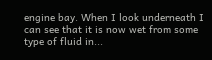engine bay. When I look underneath I can see that it is now wet from some type of fluid in...